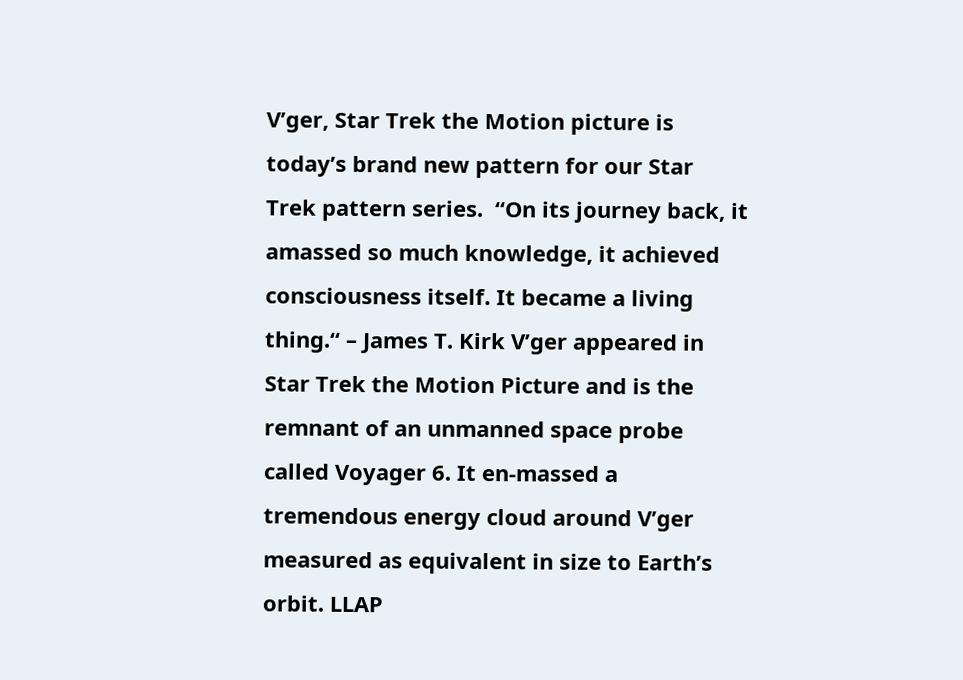V’ger, Star Trek the Motion picture is today’s brand new pattern for our Star Trek pattern series.  “On its journey back, it amassed so much knowledge, it achieved consciousness itself. It became a living thing.“ – James T. Kirk V’ger appeared in Star Trek the Motion Picture and is the remnant of an unmanned space probe called Voyager 6. It en-massed a tremendous energy cloud around V’ger measured as equivalent in size to Earth’s orbit. LLAP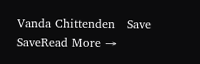Vanda Chittenden   Save SaveRead More →